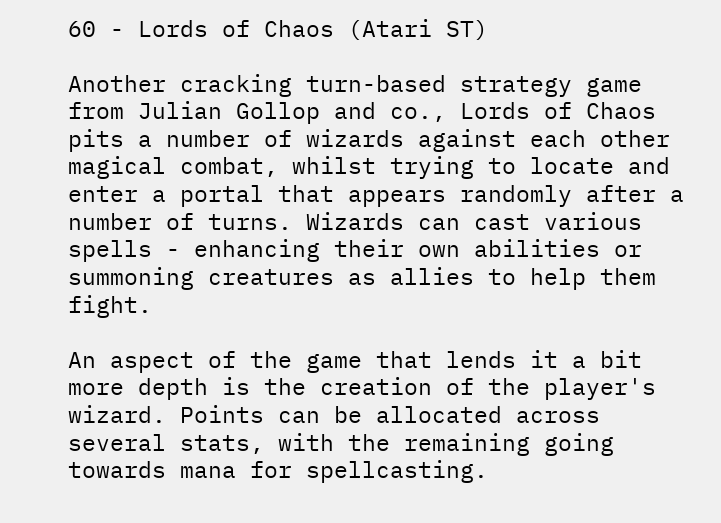60 - Lords of Chaos (Atari ST)

Another cracking turn-based strategy game from Julian Gollop and co., Lords of Chaos pits a number of wizards against each other magical combat, whilst trying to locate and enter a portal that appears randomly after a number of turns. Wizards can cast various spells - enhancing their own abilities or summoning creatures as allies to help them fight.

An aspect of the game that lends it a bit more depth is the creation of the player's wizard. Points can be allocated across several stats, with the remaining going towards mana for spellcasting.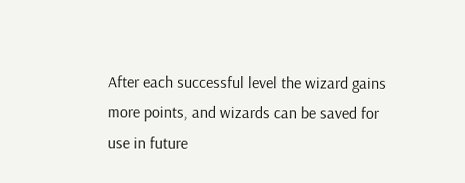After each successful level the wizard gains more points, and wizards can be saved for use in future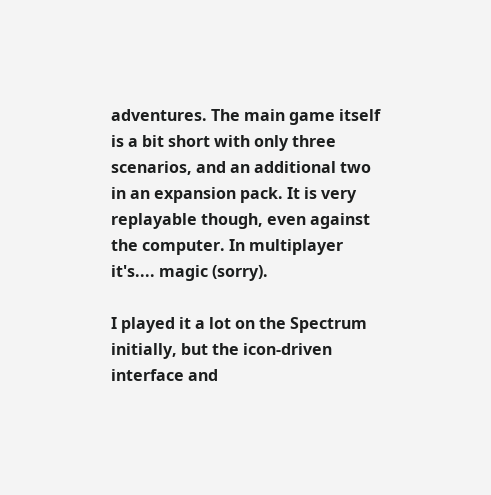adventures. The main game itself is a bit short with only three scenarios, and an additional two in an expansion pack. It is very replayable though, even against the computer. In multiplayer it's.... magic (sorry).

I played it a lot on the Spectrum initially, but the icon-driven interface and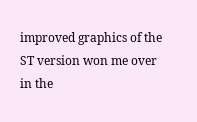improved graphics of the ST version won me over in the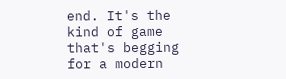end. It's the kind of game that's begging for a modern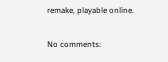remake, playable online.

No comments: